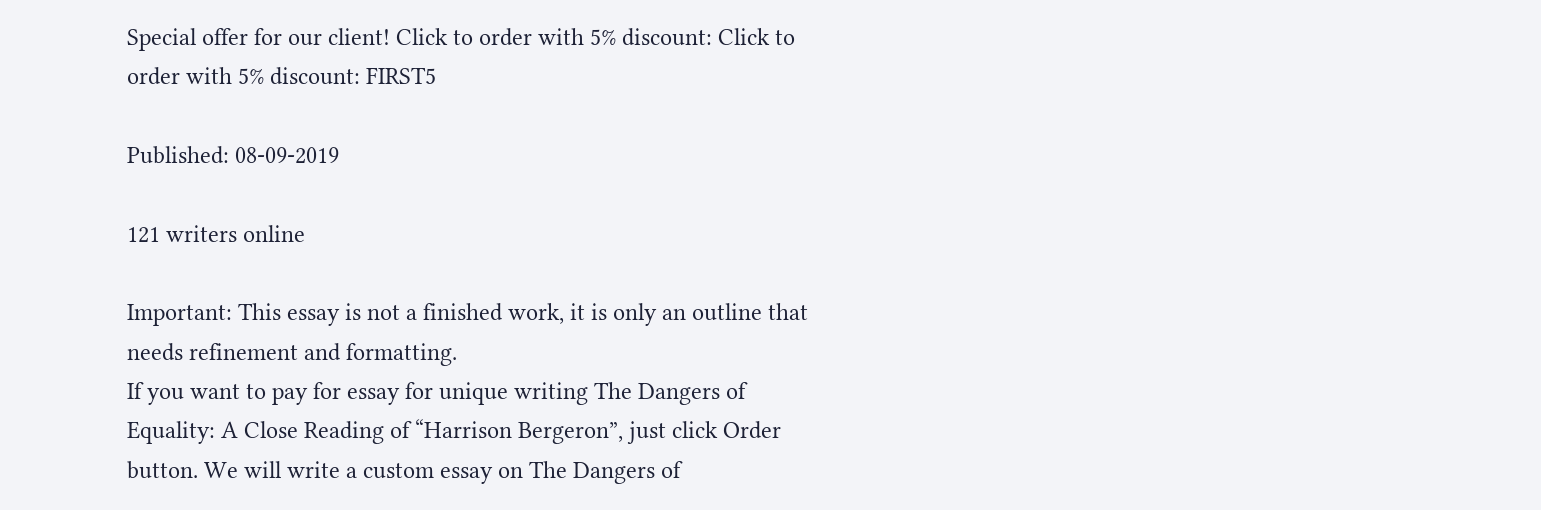Special offer for our client! Click to order with 5% discount: Click to order with 5% discount: FIRST5

Published: 08-09-2019

121 writers online

Important: This essay is not a finished work, it is only an outline that needs refinement and formatting.
If you want to pay for essay for unique writing The Dangers of Equality: A Close Reading of “Harrison Bergeron”, just click Order button. We will write a custom essay on The Dangers of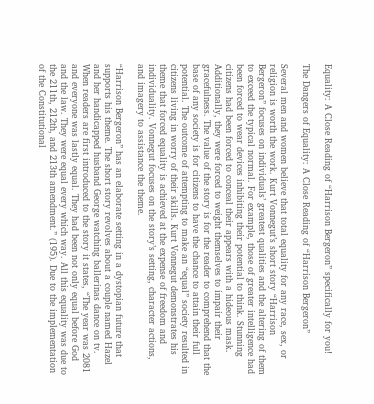Equality: A Close Reading of “Harrison Bergeron” specifically for you!

The Dangers of Equality: A Close Reading of “Harrison Bergeron”

Several men and women believe that total equality for any race, sex, or religion is worth the work. Kurt Vonnegut’s short story “Harrison Bergeron” focuses on individuals’ greatest qualities and the altering of them to exceed the typical normal. For example, those of greater intelligence had been forced to wear devices inhibiting their potential to think. Stunning citizens had been forced to conceal their appears with a hideous mask. Additionally, they were forced to weight themselves to impair their gracefulness. The value of the story is for the reader to comprehend that the base of any society is for citizens to have the chance to attain their full potential. The outcome of attempting to make an “equal” society resulted in citizens living in worry of their skills. Kurt Vonnegut demonstrates his theme that forced equality is achieved at the expense of freedom and individuality. Vonnegut focuses on the story’s setting, character actions, and imagery to assistance the theme.

“Harrison Bergeron” has an elaborate setting in a dystopian future that supports his theme. The short story revolves about a couple named Hazel and her handicapped husband George watching ballerinas dance on tv. When readers are first introduced to the story it states, “The year was 2081 and everyone was lastly equal. They had been not only equal before God and the law. They were equal every which way. All this equality was due to the 211th, 212th, and 213th amendment.” (195). Due to the implementation of the Constitutional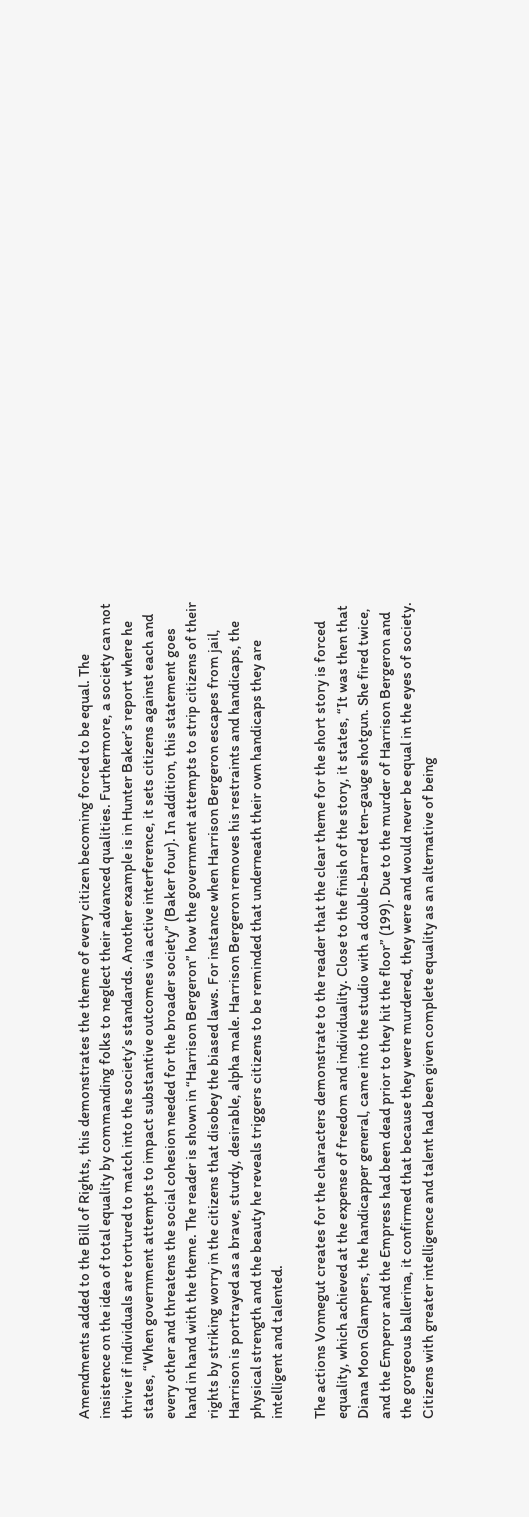Amendments added to the Bill of Rights, this demonstrates the theme of every citizen becoming forced to be equal. The insistence on the idea of total equality by commanding folks to neglect their advanced qualities. Furthermore, a society can not thrive if individuals are tortured to match into the society’s standards. Another example is in Hunter Baker’s report where he states, “When government attempts to impact substantive outcomes via active interference, it sets citizens against each and every other and threatens the social cohesion needed for the broader society” (Baker four). In addition, this statement goes hand in hand with the theme. The reader is shown in “Harrison Bergeron” how the government attempts to strip citizens of their rights by striking worry in the citizens that disobey the biased laws. For instance when Harrison Bergeron escapes from jail, Harrison is portrayed as a brave, sturdy, desirable, alpha male. Harrison Bergeron removes his restraints and handicaps, the physical strength and the beauty he reveals triggers citizens to be reminded that underneath their own handicaps they are intelligent and talented.

The actions Vonnegut creates for the characters demonstrate to the reader that the clear theme for the short story is forced equality, which achieved at the expense of freedom and individuality. Close to the finish of the story, it states, “It was then that Diana Moon Glampers, the handicapper general, came into the studio with a double-barred ten-gauge shotgun. She fired twice, and the Emperor and the Empress had been dead prior to they hit the floor” (199). Due to the murder of Harrison Bergeron and the gorgeous ballerina, it confirmed that because they were murdered, they were and would never be equal in the eyes of society. Citizens with greater intelligence and talent had been given complete equality as an alternative of being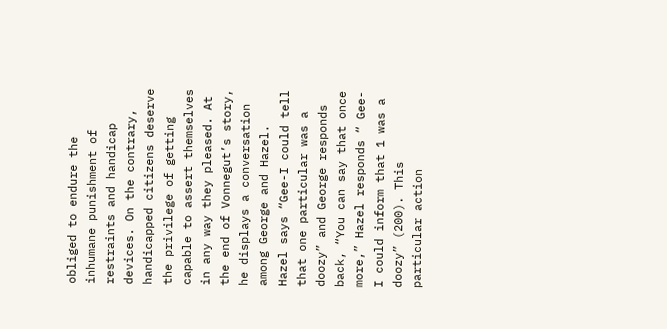obliged to endure the inhumane punishment of restraints and handicap devices. On the contrary, handicapped citizens deserve the privilege of getting capable to assert themselves in any way they pleased. At the end of Vonnegut’s story, he displays a conversation among George and Hazel. Hazel says “Gee-I could tell that one particular was a doozy” and George responds back, “You can say that once more,” Hazel responds “ Gee-I could inform that 1 was a doozy” (200). This particular action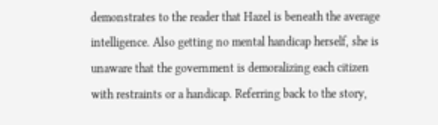demonstrates to the reader that Hazel is beneath the average intelligence. Also getting no mental handicap herself, she is unaware that the government is demoralizing each citizen with restraints or a handicap. Referring back to the story,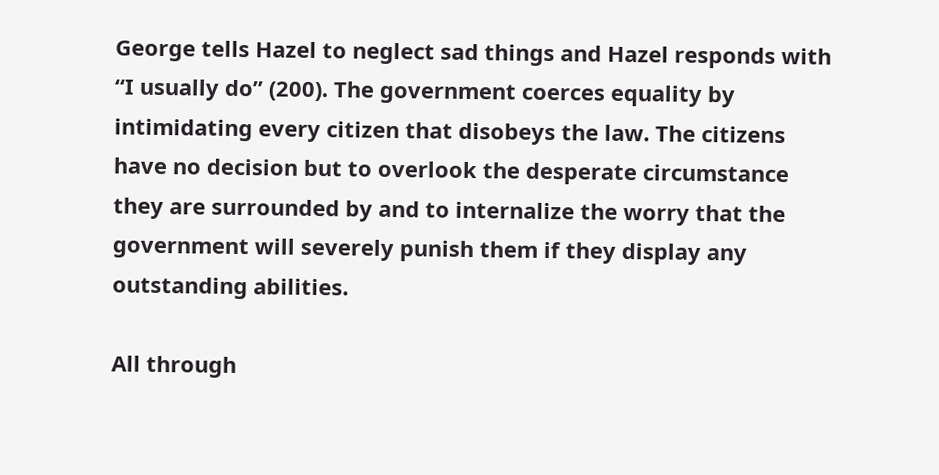George tells Hazel to neglect sad things and Hazel responds with “I usually do” (200). The government coerces equality by intimidating every citizen that disobeys the law. The citizens have no decision but to overlook the desperate circumstance they are surrounded by and to internalize the worry that the government will severely punish them if they display any outstanding abilities.

All through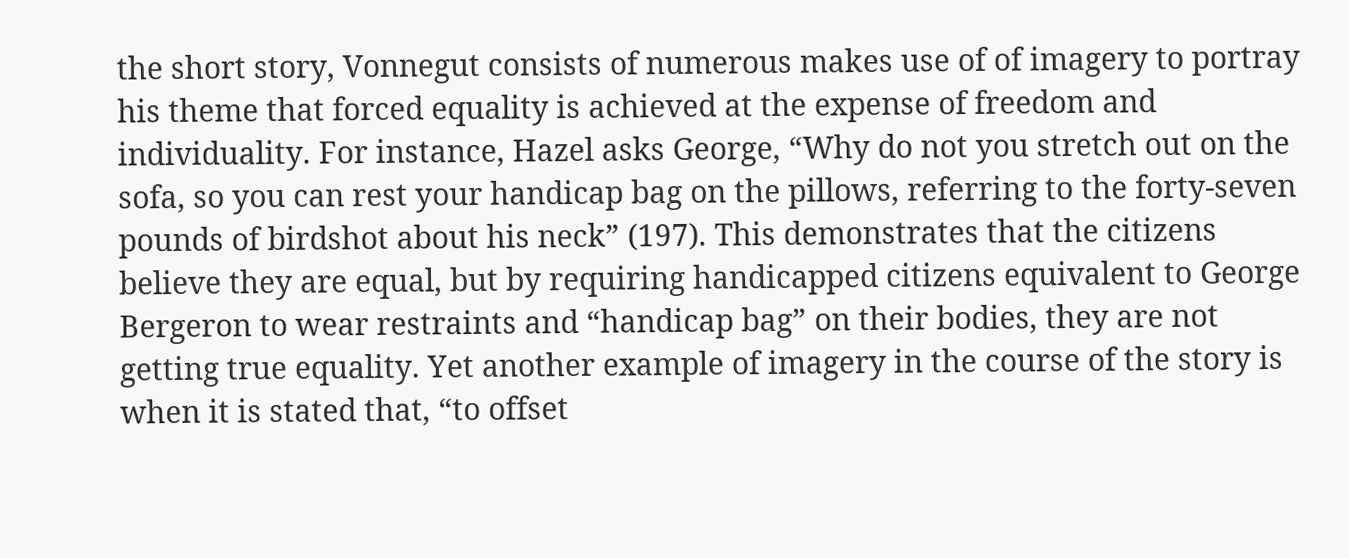the short story, Vonnegut consists of numerous makes use of of imagery to portray his theme that forced equality is achieved at the expense of freedom and individuality. For instance, Hazel asks George, “Why do not you stretch out on the sofa, so you can rest your handicap bag on the pillows, referring to the forty-seven pounds of birdshot about his neck” (197). This demonstrates that the citizens believe they are equal, but by requiring handicapped citizens equivalent to George Bergeron to wear restraints and “handicap bag” on their bodies, they are not getting true equality. Yet another example of imagery in the course of the story is when it is stated that, “to offset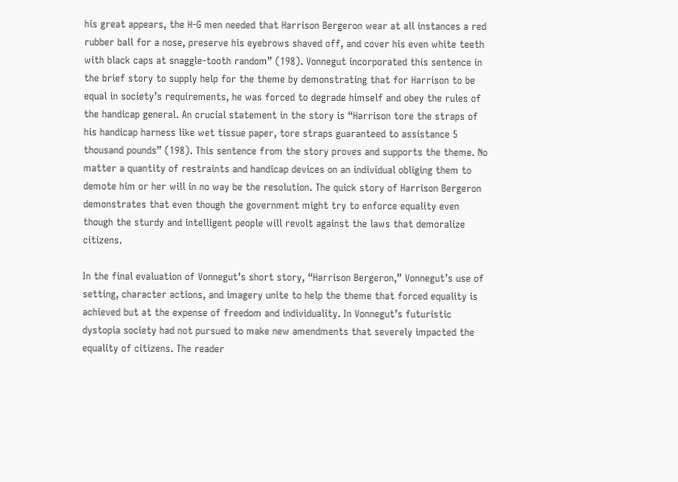his great appears, the H-G men needed that Harrison Bergeron wear at all instances a red rubber ball for a nose, preserve his eyebrows shaved off, and cover his even white teeth with black caps at snaggle-tooth random” (198). Vonnegut incorporated this sentence in the brief story to supply help for the theme by demonstrating that for Harrison to be equal in society’s requirements, he was forced to degrade himself and obey the rules of the handicap general. An crucial statement in the story is “Harrison tore the straps of his handicap harness like wet tissue paper, tore straps guaranteed to assistance 5 thousand pounds” (198). This sentence from the story proves and supports the theme. No matter a quantity of restraints and handicap devices on an individual obliging them to demote him or her will in no way be the resolution. The quick story of Harrison Bergeron demonstrates that even though the government might try to enforce equality even though the sturdy and intelligent people will revolt against the laws that demoralize citizens.

In the final evaluation of Vonnegut’s short story, “Harrison Bergeron,” Vonnegut’s use of setting, character actions, and imagery unite to help the theme that forced equality is achieved but at the expense of freedom and individuality. In Vonnegut’s futuristic dystopia society had not pursued to make new amendments that severely impacted the equality of citizens. The reader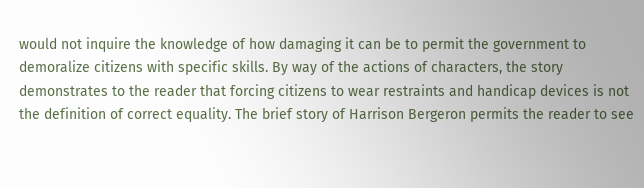would not inquire the knowledge of how damaging it can be to permit the government to demoralize citizens with specific skills. By way of the actions of characters, the story demonstrates to the reader that forcing citizens to wear restraints and handicap devices is not the definition of correct equality. The brief story of Harrison Bergeron permits the reader to see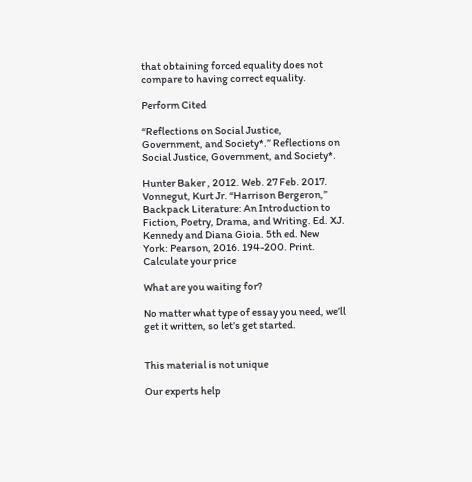that obtaining forced equality does not compare to having correct equality.

Perform Cited

“Reflections on Social Justice, Government, and Society*.” Reflections on Social Justice, Government, and Society*.

Hunter Baker , 2012. Web. 27 Feb. 2017. Vonnegut, Kurt Jr. “Harrison Bergeron,” Backpack Literature: An Introduction to Fiction, Poetry, Drama, and Writing. Ed. XJ. Kennedy and Diana Gioia. 5th ed. New York: Pearson, 2016. 194-200. Print.
Calculate your price

What are you waiting for?

No matter what type of essay you need, we’ll get it written, so let’s get started.


This material is not unique

Our experts help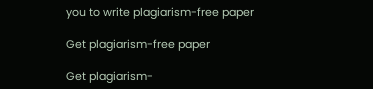you to write plagiarism-free paper

Get plagiarism-free paper

Get plagiarism-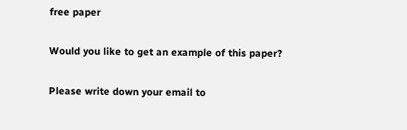free paper

Would you like to get an example of this paper?

Please write down your email to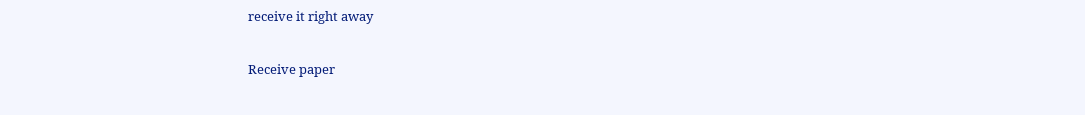receive it right away

Receive paper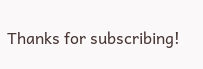Thanks for subscribing!